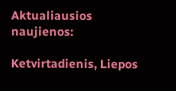Aktualiausios naujienos:

Ketvirtadienis, Liepos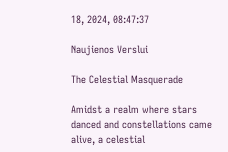18, 2024, 08:47:37

Naujienos Verslui

The Celestial Masquerade

Amidst a realm where stars danced and constellations came alive, a celestial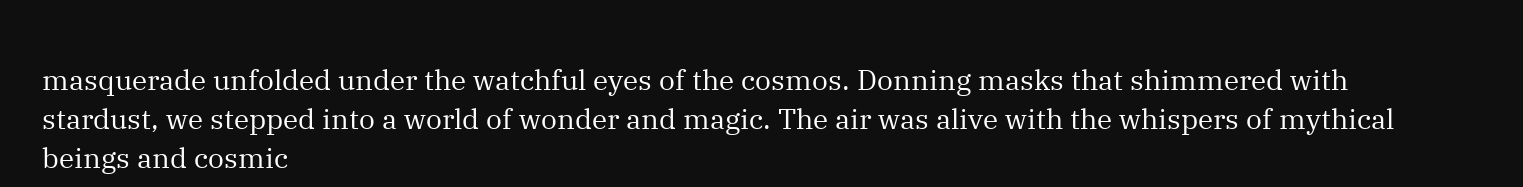masquerade unfolded under the watchful eyes of the cosmos. Donning masks that shimmered with stardust, we stepped into a world of wonder and magic. The air was alive with the whispers of mythical beings and cosmic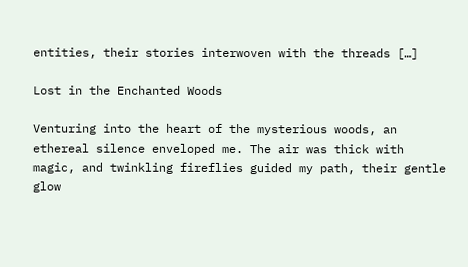entities, their stories interwoven with the threads […]

Lost in the Enchanted Woods

Venturing into the heart of the mysterious woods, an ethereal silence enveloped me. The air was thick with magic, and twinkling fireflies guided my path, their gentle glow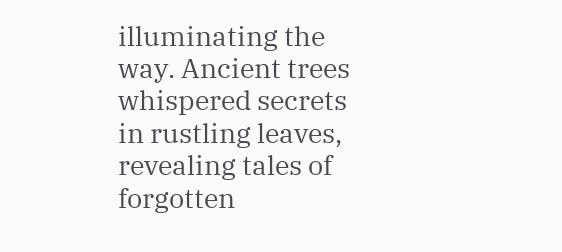illuminating the way. Ancient trees whispered secrets in rustling leaves, revealing tales of forgotten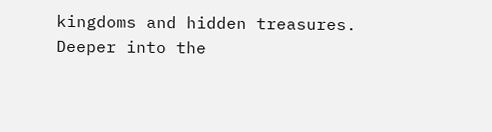kingdoms and hidden treasures. Deeper into the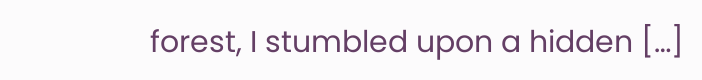forest, I stumbled upon a hidden […]